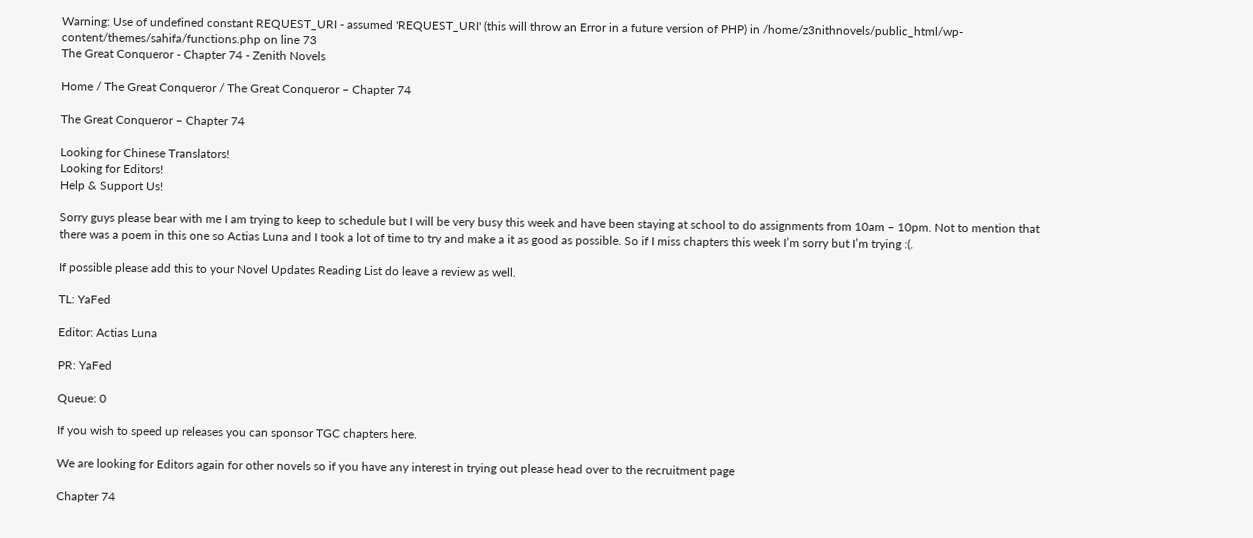Warning: Use of undefined constant REQUEST_URI - assumed 'REQUEST_URI' (this will throw an Error in a future version of PHP) in /home/z3nithnovels/public_html/wp-content/themes/sahifa/functions.php on line 73
The Great Conqueror - Chapter 74 - Zenith Novels

Home / The Great Conqueror / The Great Conqueror – Chapter 74

The Great Conqueror – Chapter 74

Looking for Chinese Translators!
Looking for Editors!
Help & Support Us!

Sorry guys please bear with me I am trying to keep to schedule but I will be very busy this week and have been staying at school to do assignments from 10am – 10pm. Not to mention that there was a poem in this one so Actias Luna and I took a lot of time to try and make a it as good as possible. So if I miss chapters this week I’m sorry but I’m trying :(.

If possible please add this to your Novel Updates Reading List do leave a review as well.

TL: YaFed

Editor: Actias Luna

PR: YaFed

Queue: 0

If you wish to speed up releases you can sponsor TGC chapters here.

We are looking for Editors again for other novels so if you have any interest in trying out please head over to the recruitment page

Chapter 74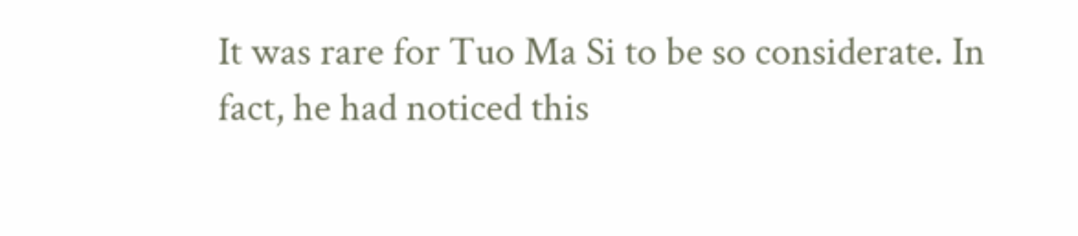It was rare for Tuo Ma Si to be so considerate. In fact, he had noticed this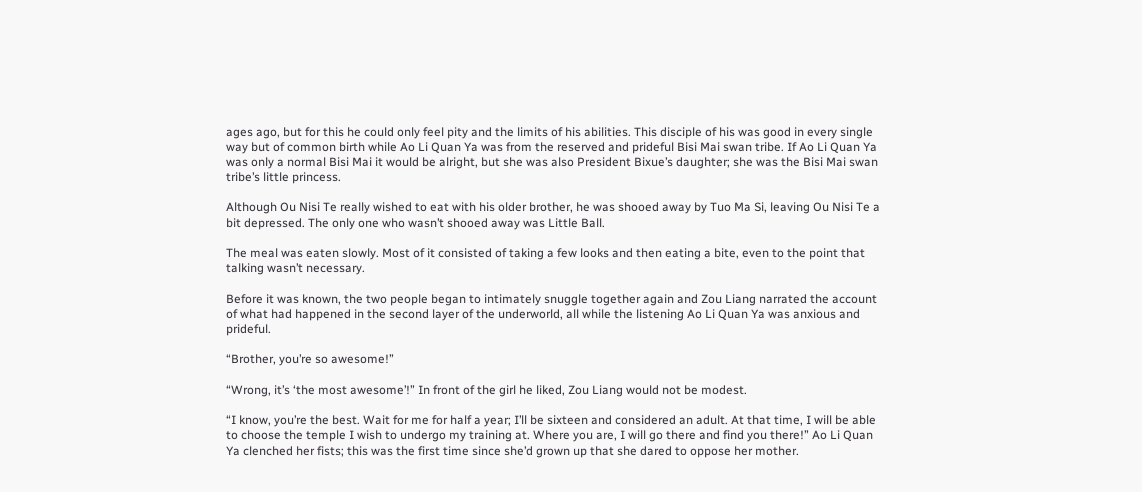ages ago, but for this he could only feel pity and the limits of his abilities. This disciple of his was good in every single way but of common birth while Ao Li Quan Ya was from the reserved and prideful Bisi Mai swan tribe. If Ao Li Quan Ya was only a normal Bisi Mai it would be alright, but she was also President Bixue’s daughter; she was the Bisi Mai swan tribe’s little princess.

Although Ou Nisi Te really wished to eat with his older brother, he was shooed away by Tuo Ma Si, leaving Ou Nisi Te a bit depressed. The only one who wasn’t shooed away was Little Ball.

The meal was eaten slowly. Most of it consisted of taking a few looks and then eating a bite, even to the point that talking wasn’t necessary.

Before it was known, the two people began to intimately snuggle together again and Zou Liang narrated the account of what had happened in the second layer of the underworld, all while the listening Ao Li Quan Ya was anxious and prideful.

“Brother, you’re so awesome!”

“Wrong, it’s ‘the most awesome’!” In front of the girl he liked, Zou Liang would not be modest.

“I know, you’re the best. Wait for me for half a year; I’ll be sixteen and considered an adult. At that time, I will be able to choose the temple I wish to undergo my training at. Where you are, I will go there and find you there!” Ao Li Quan Ya clenched her fists; this was the first time since she’d grown up that she dared to oppose her mother.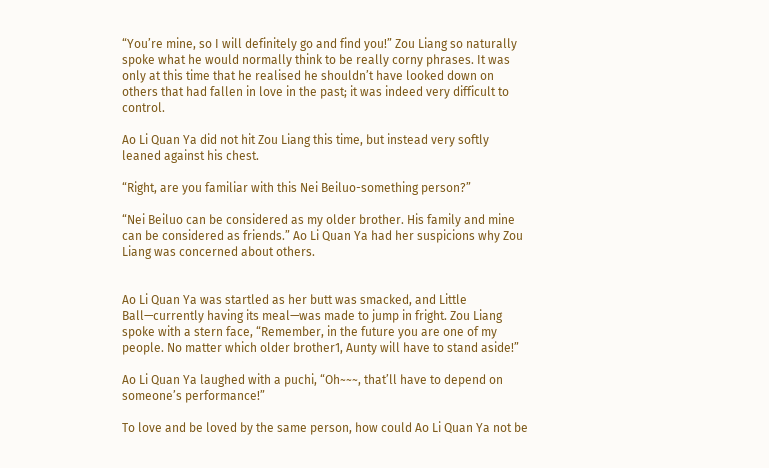“You’re mine, so I will definitely go and find you!” Zou Liang so naturally spoke what he would normally think to be really corny phrases. It was only at this time that he realised he shouldn’t have looked down on others that had fallen in love in the past; it was indeed very difficult to control.

Ao Li Quan Ya did not hit Zou Liang this time, but instead very softly leaned against his chest.

“Right, are you familiar with this Nei Beiluo-something person?”

“Nei Beiluo can be considered as my older brother. His family and mine can be considered as friends.” Ao Li Quan Ya had her suspicions why Zou Liang was concerned about others.


Ao Li Quan Ya was startled as her butt was smacked, and Little Ball—currently having its meal—was made to jump in fright. Zou Liang spoke with a stern face, “Remember, in the future you are one of my people. No matter which older brother1, Aunty will have to stand aside!”

Ao Li Quan Ya laughed with a puchi, “Oh~~~, that’ll have to depend on someone’s performance!”

To love and be loved by the same person, how could Ao Li Quan Ya not be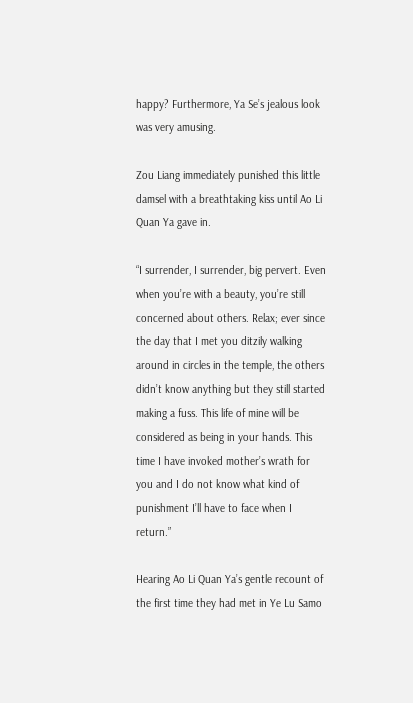happy? Furthermore, Ya Se’s jealous look was very amusing.

Zou Liang immediately punished this little damsel with a breathtaking kiss until Ao Li Quan Ya gave in.

“I surrender, I surrender, big pervert. Even when you’re with a beauty, you’re still concerned about others. Relax; ever since the day that I met you ditzily walking around in circles in the temple, the others didn’t know anything but they still started making a fuss. This life of mine will be considered as being in your hands. This time I have invoked mother’s wrath for you and I do not know what kind of punishment I’ll have to face when I return.”

Hearing Ao Li Quan Ya’s gentle recount of the first time they had met in Ye Lu Samo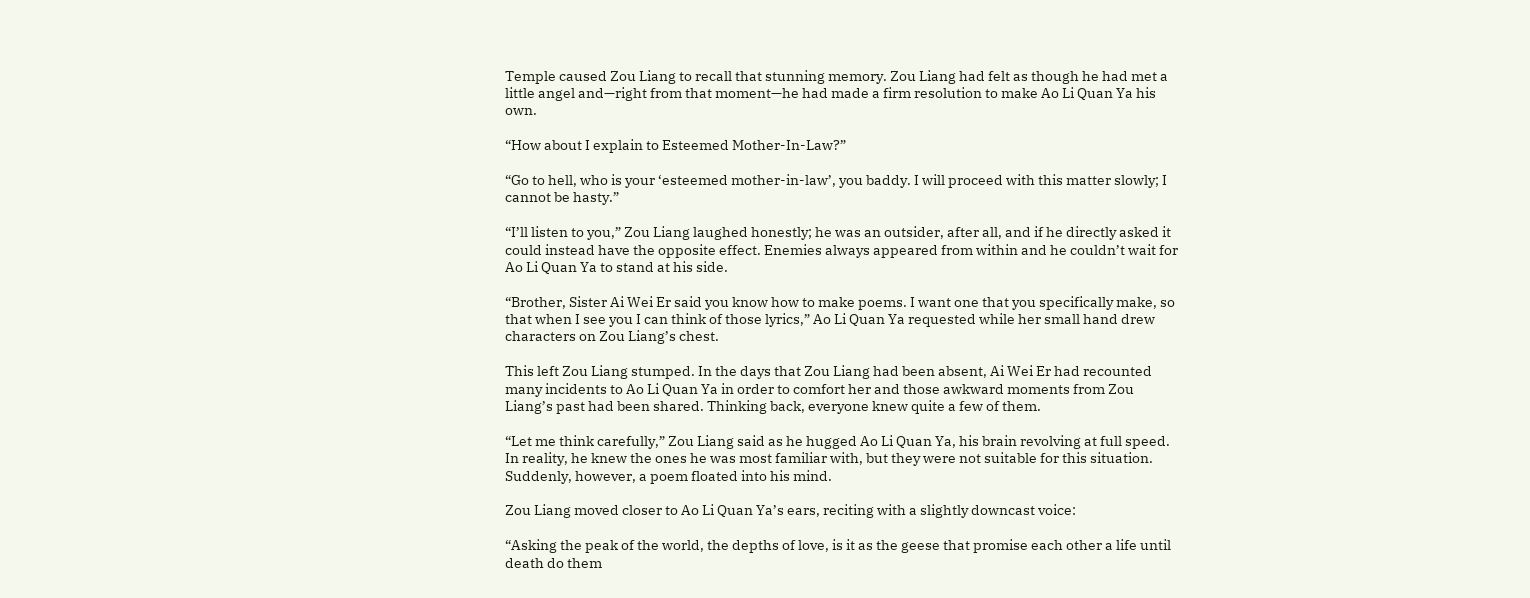Temple caused Zou Liang to recall that stunning memory. Zou Liang had felt as though he had met a little angel and—right from that moment—he had made a firm resolution to make Ao Li Quan Ya his own.

“How about I explain to Esteemed Mother-In-Law?”

“Go to hell, who is your ‘esteemed mother-in-law’, you baddy. I will proceed with this matter slowly; I cannot be hasty.”

“I’ll listen to you,” Zou Liang laughed honestly; he was an outsider, after all, and if he directly asked it could instead have the opposite effect. Enemies always appeared from within and he couldn’t wait for Ao Li Quan Ya to stand at his side.

“Brother, Sister Ai Wei Er said you know how to make poems. I want one that you specifically make, so that when I see you I can think of those lyrics,” Ao Li Quan Ya requested while her small hand drew characters on Zou Liang’s chest.

This left Zou Liang stumped. In the days that Zou Liang had been absent, Ai Wei Er had recounted many incidents to Ao Li Quan Ya in order to comfort her and those awkward moments from Zou Liang’s past had been shared. Thinking back, everyone knew quite a few of them.

“Let me think carefully,” Zou Liang said as he hugged Ao Li Quan Ya, his brain revolving at full speed. In reality, he knew the ones he was most familiar with, but they were not suitable for this situation. Suddenly, however, a poem floated into his mind.

Zou Liang moved closer to Ao Li Quan Ya’s ears, reciting with a slightly downcast voice:

“Asking the peak of the world, the depths of love, is it as the geese that promise each other a life until death do them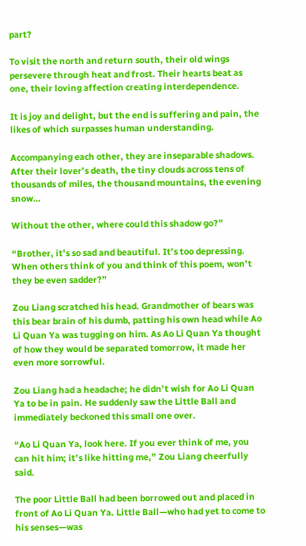part?

To visit the north and return south, their old wings persevere through heat and frost. Their hearts beat as one, their loving affection creating interdependence.

It is joy and delight, but the end is suffering and pain, the likes of which surpasses human understanding.

Accompanying each other, they are inseparable shadows. After their lover’s death, the tiny clouds across tens of thousands of miles, the thousand mountains, the evening snow…

Without the other, where could this shadow go?”

“Brother, it’s so sad and beautiful. It’s too depressing. When others think of you and think of this poem, won’t they be even sadder?”

Zou Liang scratched his head. Grandmother of bears was this bear brain of his dumb, patting his own head while Ao Li Quan Ya was tugging on him. As Ao Li Quan Ya thought of how they would be separated tomorrow, it made her even more sorrowful.

Zou Liang had a headache; he didn’t wish for Ao Li Quan Ya to be in pain. He suddenly saw the Little Ball and immediately beckoned this small one over.

“Ao Li Quan Ya, look here. If you ever think of me, you can hit him; it’s like hitting me,” Zou Liang cheerfully said.

The poor Little Ball had been borrowed out and placed in front of Ao Li Quan Ya. Little Ball—who had yet to come to his senses—was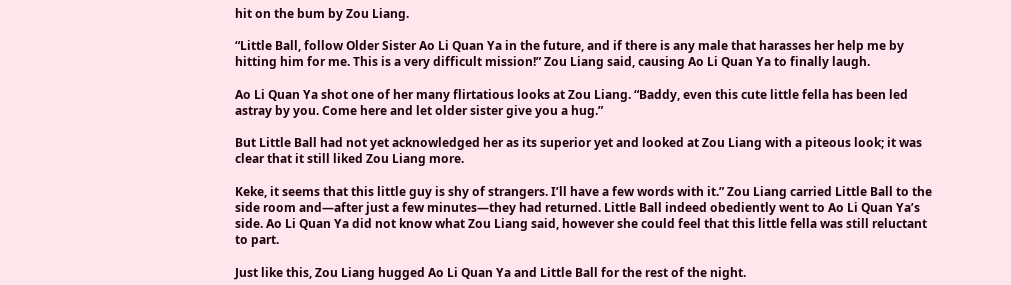hit on the bum by Zou Liang.

“Little Ball, follow Older Sister Ao Li Quan Ya in the future, and if there is any male that harasses her help me by hitting him for me. This is a very difficult mission!” Zou Liang said, causing Ao Li Quan Ya to finally laugh.

Ao Li Quan Ya shot one of her many flirtatious looks at Zou Liang. “Baddy, even this cute little fella has been led astray by you. Come here and let older sister give you a hug.”

But Little Ball had not yet acknowledged her as its superior yet and looked at Zou Liang with a piteous look; it was clear that it still liked Zou Liang more.

Keke, it seems that this little guy is shy of strangers. I’ll have a few words with it.” Zou Liang carried Little Ball to the side room and—after just a few minutes—they had returned. Little Ball indeed obediently went to Ao Li Quan Ya’s side. Ao Li Quan Ya did not know what Zou Liang said, however she could feel that this little fella was still reluctant to part.

Just like this, Zou Liang hugged Ao Li Quan Ya and Little Ball for the rest of the night.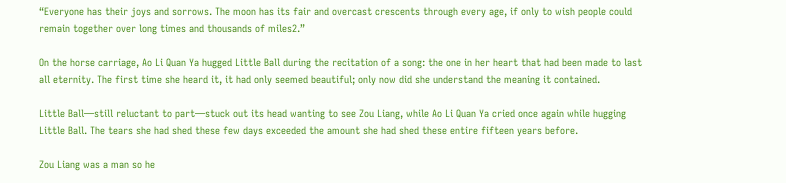“Everyone has their joys and sorrows. The moon has its fair and overcast crescents through every age, if only to wish people could remain together over long times and thousands of miles2.”

On the horse carriage, Ao Li Quan Ya hugged Little Ball during the recitation of a song: the one in her heart that had been made to last all eternity. The first time she heard it, it had only seemed beautiful; only now did she understand the meaning it contained.

Little Ball—still reluctant to part—stuck out its head wanting to see Zou Liang, while Ao Li Quan Ya cried once again while hugging Little Ball. The tears she had shed these few days exceeded the amount she had shed these entire fifteen years before.

Zou Liang was a man so he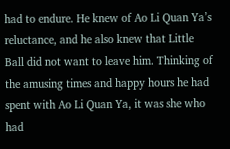had to endure. He knew of Ao Li Quan Ya’s reluctance, and he also knew that Little Ball did not want to leave him. Thinking of the amusing times and happy hours he had spent with Ao Li Quan Ya, it was she who had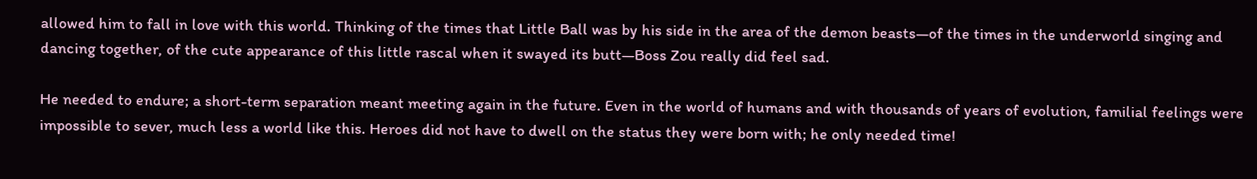allowed him to fall in love with this world. Thinking of the times that Little Ball was by his side in the area of the demon beasts—of the times in the underworld singing and dancing together, of the cute appearance of this little rascal when it swayed its butt—Boss Zou really did feel sad.

He needed to endure; a short-term separation meant meeting again in the future. Even in the world of humans and with thousands of years of evolution, familial feelings were impossible to sever, much less a world like this. Heroes did not have to dwell on the status they were born with; he only needed time!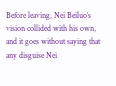Before leaving, Nei Beiluo’s vision collided with his own, and it goes without saying that any disguise Nei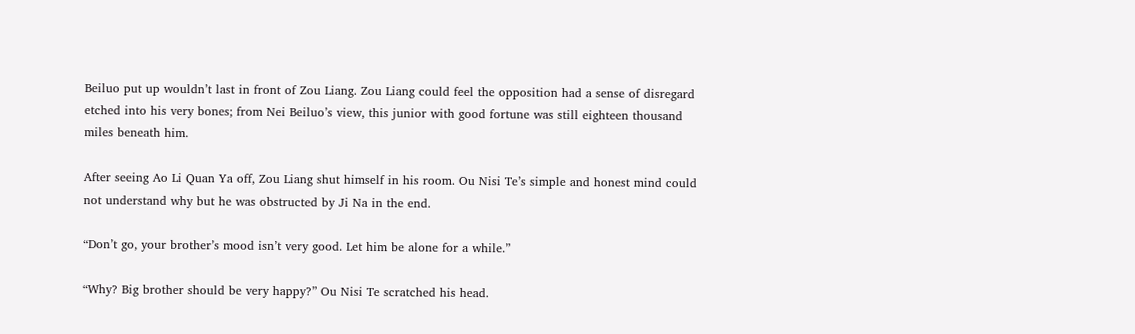Beiluo put up wouldn’t last in front of Zou Liang. Zou Liang could feel the opposition had a sense of disregard etched into his very bones; from Nei Beiluo’s view, this junior with good fortune was still eighteen thousand miles beneath him.

After seeing Ao Li Quan Ya off, Zou Liang shut himself in his room. Ou Nisi Te’s simple and honest mind could not understand why but he was obstructed by Ji Na in the end.

“Don’t go, your brother’s mood isn’t very good. Let him be alone for a while.”

“Why? Big brother should be very happy?” Ou Nisi Te scratched his head.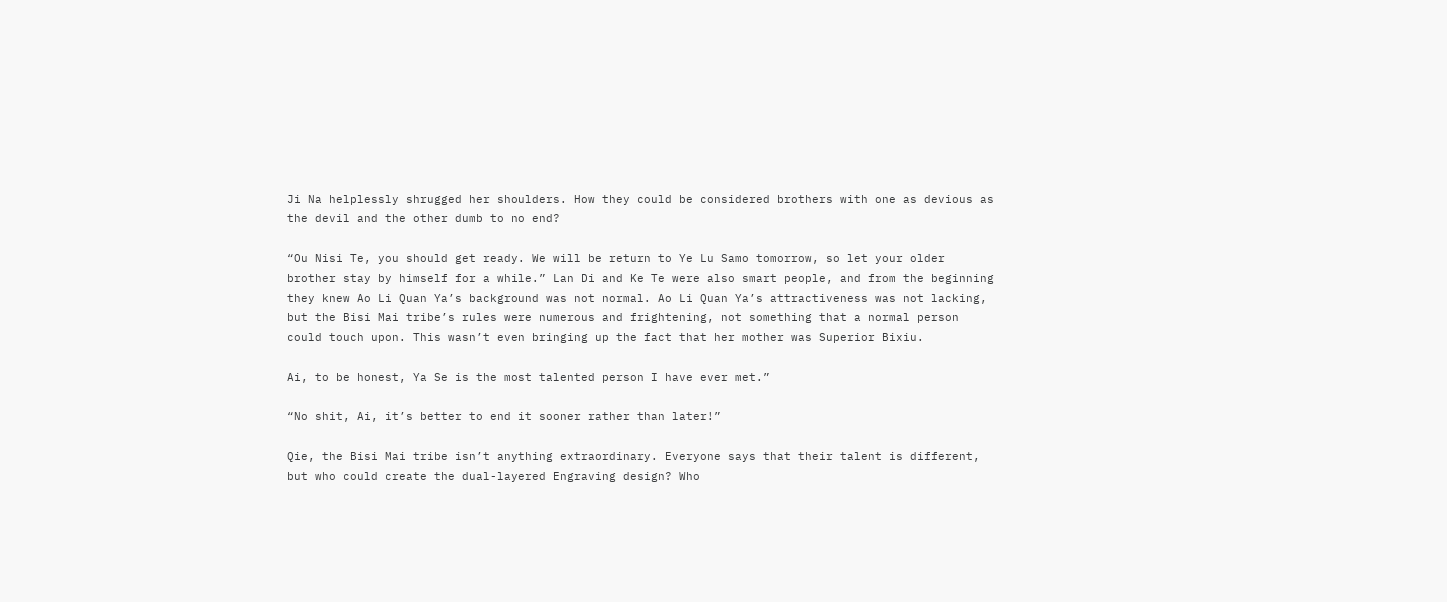Ji Na helplessly shrugged her shoulders. How they could be considered brothers with one as devious as the devil and the other dumb to no end?

“Ou Nisi Te, you should get ready. We will be return to Ye Lu Samo tomorrow, so let your older brother stay by himself for a while.” Lan Di and Ke Te were also smart people, and from the beginning they knew Ao Li Quan Ya’s background was not normal. Ao Li Quan Ya’s attractiveness was not lacking, but the Bisi Mai tribe’s rules were numerous and frightening, not something that a normal person could touch upon. This wasn’t even bringing up the fact that her mother was Superior Bixiu.

Ai, to be honest, Ya Se is the most talented person I have ever met.”

“No shit, Ai, it’s better to end it sooner rather than later!”

Qie, the Bisi Mai tribe isn’t anything extraordinary. Everyone says that their talent is different, but who could create the dual-layered Engraving design? Who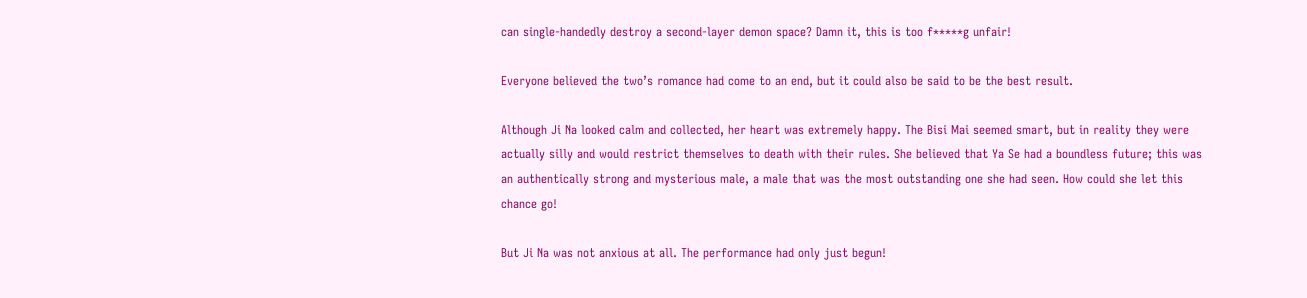can single-handedly destroy a second-layer demon space? Damn it, this is too f*****g unfair!

Everyone believed the two’s romance had come to an end, but it could also be said to be the best result.

Although Ji Na looked calm and collected, her heart was extremely happy. The Bisi Mai seemed smart, but in reality they were actually silly and would restrict themselves to death with their rules. She believed that Ya Se had a boundless future; this was an authentically strong and mysterious male, a male that was the most outstanding one she had seen. How could she let this chance go!

But Ji Na was not anxious at all. The performance had only just begun!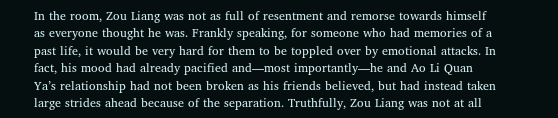In the room, Zou Liang was not as full of resentment and remorse towards himself as everyone thought he was. Frankly speaking, for someone who had memories of a past life, it would be very hard for them to be toppled over by emotional attacks. In fact, his mood had already pacified and—most importantly—he and Ao Li Quan Ya’s relationship had not been broken as his friends believed, but had instead taken large strides ahead because of the separation. Truthfully, Zou Liang was not at all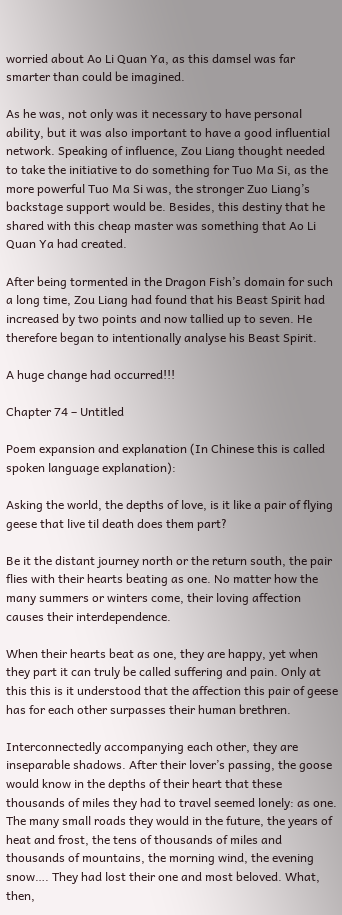worried about Ao Li Quan Ya, as this damsel was far smarter than could be imagined.

As he was, not only was it necessary to have personal ability, but it was also important to have a good influential network. Speaking of influence, Zou Liang thought needed to take the initiative to do something for Tuo Ma Si, as the more powerful Tuo Ma Si was, the stronger Zuo Liang’s backstage support would be. Besides, this destiny that he shared with this cheap master was something that Ao Li Quan Ya had created.

After being tormented in the Dragon Fish’s domain for such a long time, Zou Liang had found that his Beast Spirit had increased by two points and now tallied up to seven. He therefore began to intentionally analyse his Beast Spirit.

A huge change had occurred!!!

Chapter 74 – Untitled

Poem expansion and explanation (In Chinese this is called spoken language explanation):

Asking the world, the depths of love, is it like a pair of flying geese that live til death does them part?

Be it the distant journey north or the return south, the pair flies with their hearts beating as one. No matter how the many summers or winters come, their loving affection causes their interdependence.

When their hearts beat as one, they are happy, yet when they part it can truly be called suffering and pain. Only at this this is it understood that the affection this pair of geese has for each other surpasses their human brethren.

Interconnectedly accompanying each other, they are inseparable shadows. After their lover’s passing, the goose would know in the depths of their heart that these thousands of miles they had to travel seemed lonely: as one. The many small roads they would in the future, the years of heat and frost, the tens of thousands of miles and thousands of mountains, the morning wind, the evening snow…. They had lost their one and most beloved. What, then,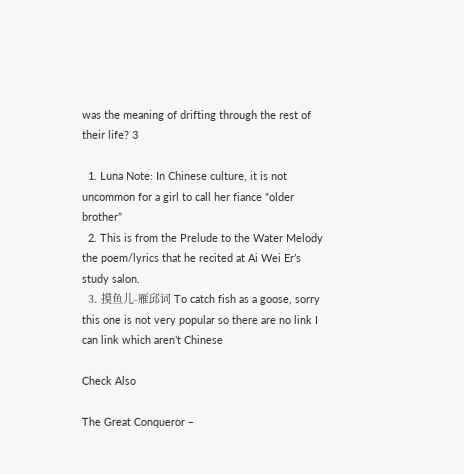was the meaning of drifting through the rest of their life? 3

  1. Luna Note: In Chinese culture, it is not uncommon for a girl to call her fiance “older brother”
  2. This is from the Prelude to the Water Melody the poem/lyrics that he recited at Ai Wei Er’s study salon.
  3. 摸鱼儿-雁邱词 To catch fish as a goose, sorry this one is not very popular so there are no link I can link which aren’t Chinese

Check Also

The Great Conqueror –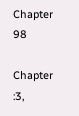Chapter 98

Chapter :3,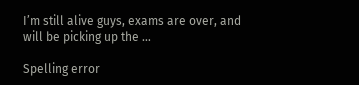I’m still alive guys, exams are over, and will be picking up the …

Spelling error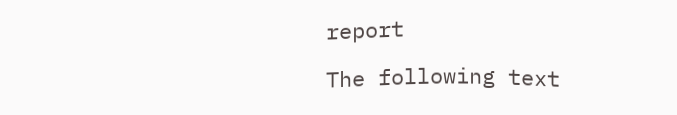report

The following text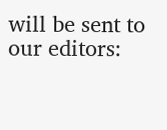will be sent to our editors: